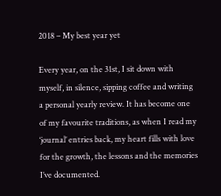2018 – My best year yet

Every year, on the 31st, I sit down with myself, in silence, sipping coffee and writing a personal yearly review. It has become one of my favourite traditions, as when I read my ‘journal’ entries back, my heart fills with love for the growth, the lessons and the memories I’ve documented.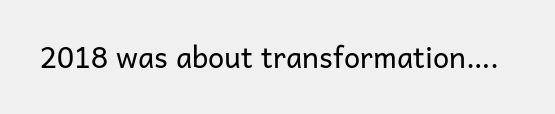2018 was about transformation….